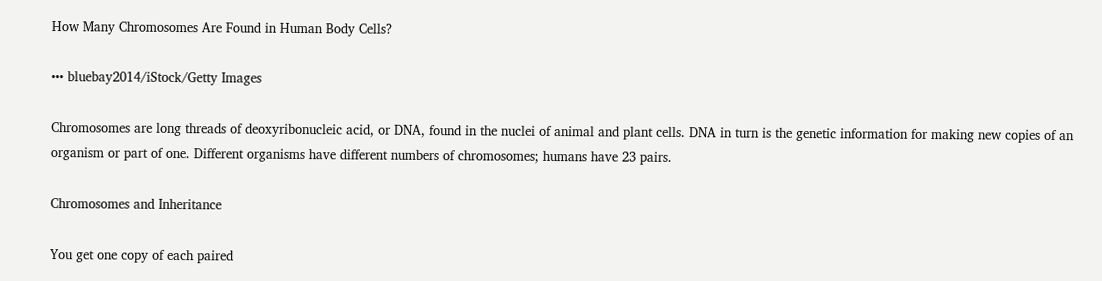How Many Chromosomes Are Found in Human Body Cells?

••• bluebay2014/iStock/Getty Images

Chromosomes are long threads of deoxyribonucleic acid, or DNA, found in the nuclei of animal and plant cells. DNA in turn is the genetic information for making new copies of an organism or part of one. Different organisms have different numbers of chromosomes; humans have 23 pairs.

Chromosomes and Inheritance

You get one copy of each paired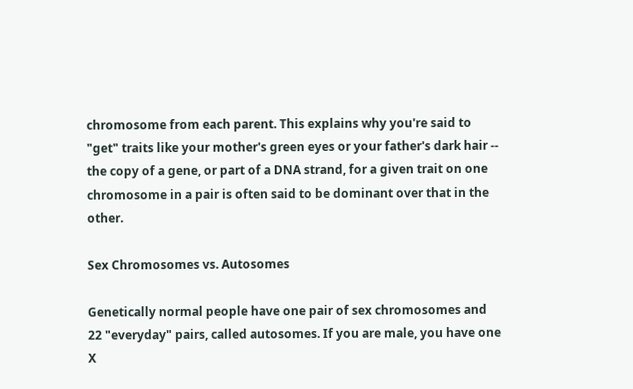chromosome from each parent. This explains why you're said to "get" traits like your mother's green eyes or your father's dark hair -- the copy of a gene, or part of a DNA strand, for a given trait on one chromosome in a pair is often said to be dominant over that in the other.

Sex Chromosomes vs. Autosomes

Genetically normal people have one pair of sex chromosomes and 22 "everyday" pairs, called autosomes. If you are male, you have one X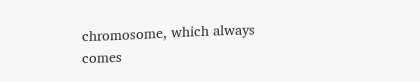chromosome, which always comes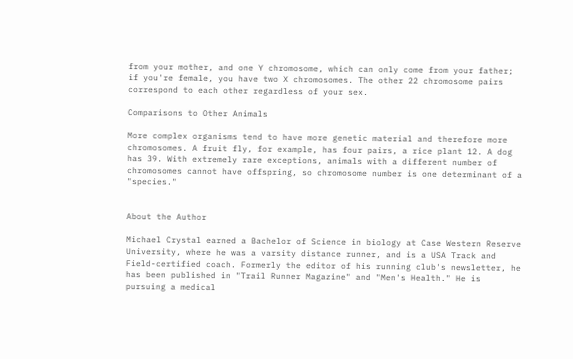from your mother, and one Y chromosome, which can only come from your father; if you're female, you have two X chromosomes. The other 22 chromosome pairs correspond to each other regardless of your sex.

Comparisons to Other Animals

More complex organisms tend to have more genetic material and therefore more chromosomes. A fruit fly, for example, has four pairs, a rice plant 12. A dog has 39. With extremely rare exceptions, animals with a different number of chromosomes cannot have offspring, so chromosome number is one determinant of a "species."


About the Author

Michael Crystal earned a Bachelor of Science in biology at Case Western Reserve University, where he was a varsity distance runner, and is a USA Track and Field-certified coach. Formerly the editor of his running club's newsletter, he has been published in "Trail Runner Magazine" and "Men's Health." He is pursuing a medical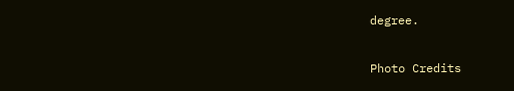degree.

Photo Credits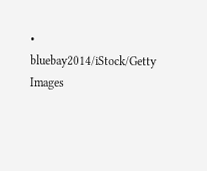• bluebay2014/iStock/Getty Images